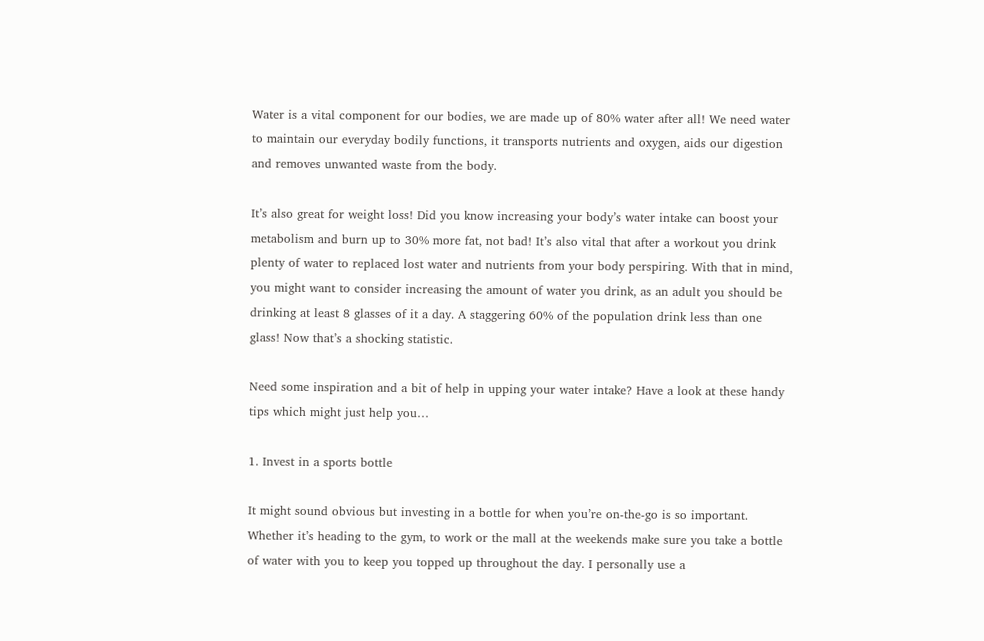Water is a vital component for our bodies, we are made up of 80% water after all! We need water to maintain our everyday bodily functions, it transports nutrients and oxygen, aids our digestion and removes unwanted waste from the body.

It’s also great for weight loss! Did you know increasing your body’s water intake can boost your metabolism and burn up to 30% more fat, not bad! It’s also vital that after a workout you drink plenty of water to replaced lost water and nutrients from your body perspiring. With that in mind, you might want to consider increasing the amount of water you drink, as an adult you should be drinking at least 8 glasses of it a day. A staggering 60% of the population drink less than one glass! Now that’s a shocking statistic.

Need some inspiration and a bit of help in upping your water intake? Have a look at these handy tips which might just help you…

1. Invest in a sports bottle

It might sound obvious but investing in a bottle for when you’re on-the-go is so important. Whether it’s heading to the gym, to work or the mall at the weekends make sure you take a bottle of water with you to keep you topped up throughout the day. I personally use a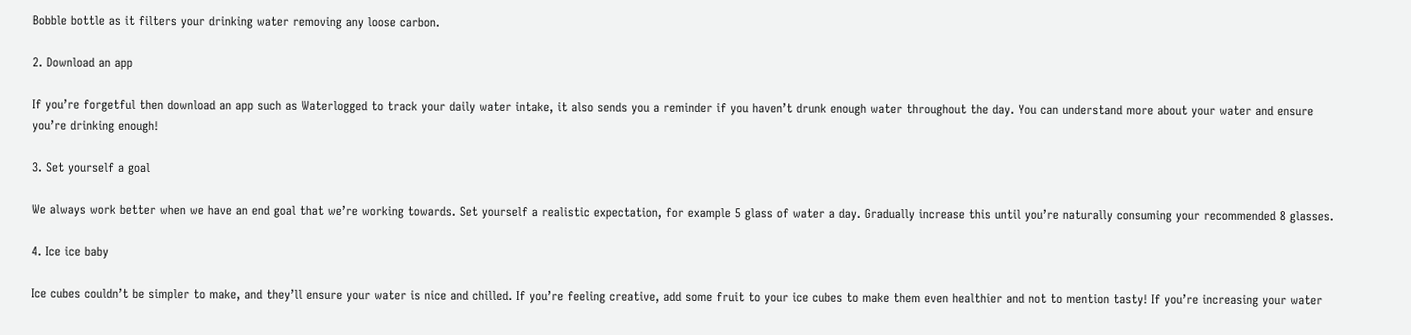Bobble bottle as it filters your drinking water removing any loose carbon.

2. Download an app

If you’re forgetful then download an app such as Waterlogged to track your daily water intake, it also sends you a reminder if you haven’t drunk enough water throughout the day. You can understand more about your water and ensure you’re drinking enough!

3. Set yourself a goal

We always work better when we have an end goal that we’re working towards. Set yourself a realistic expectation, for example 5 glass of water a day. Gradually increase this until you’re naturally consuming your recommended 8 glasses.

4. Ice ice baby

Ice cubes couldn’t be simpler to make, and they’ll ensure your water is nice and chilled. If you’re feeling creative, add some fruit to your ice cubes to make them even healthier and not to mention tasty! If you’re increasing your water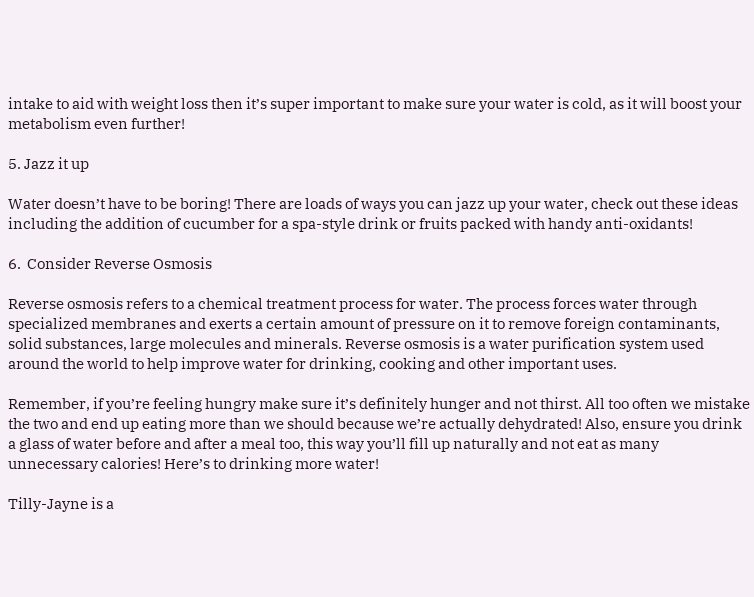intake to aid with weight loss then it’s super important to make sure your water is cold, as it will boost your metabolism even further!

5. Jazz it up

Water doesn’t have to be boring! There are loads of ways you can jazz up your water, check out these ideas including the addition of cucumber for a spa-style drink or fruits packed with handy anti-oxidants!

6.  Consider Reverse Osmosis

Reverse osmosis refers to a chemical treatment process for water. The process forces water through specialized membranes and exerts a certain amount of pressure on it to remove foreign contaminants, solid substances, large molecules and minerals. Reverse osmosis is a water purification system used around the world to help improve water for drinking, cooking and other important uses.

Remember, if you’re feeling hungry make sure it’s definitely hunger and not thirst. All too often we mistake the two and end up eating more than we should because we’re actually dehydrated! Also, ensure you drink a glass of water before and after a meal too, this way you’ll fill up naturally and not eat as many unnecessary calories! Here’s to drinking more water!

Tilly-Jayne is a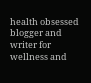health obsessed blogger and writer for wellness and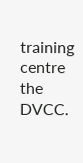training centre the DVCC.